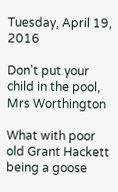Tuesday, April 19, 2016

Don't put your child in the pool, Mrs Worthington

What with poor old Grant Hackett being a goose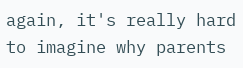again, it's really hard to imagine why parents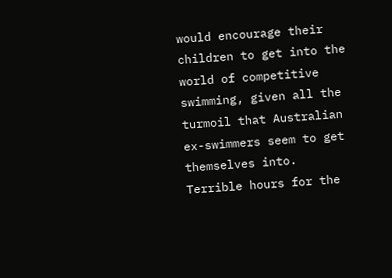would encourage their children to get into the world of competitive swimming, given all the turmoil that Australian ex-swimmers seem to get themselves into.  Terrible hours for the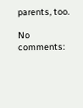parents, too.

No comments: